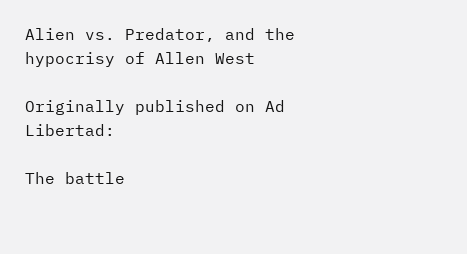Alien vs. Predator, and the hypocrisy of Allen West

Originally published on Ad Libertad:

The battle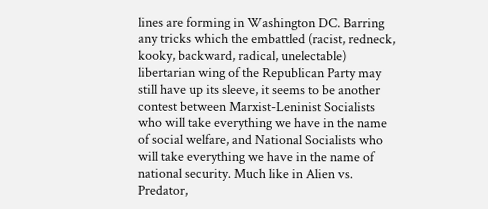lines are forming in Washington DC. Barring any tricks which the embattled (racist, redneck, kooky, backward, radical, unelectable) libertarian wing of the Republican Party may still have up its sleeve, it seems to be another contest between Marxist-Leninist Socialists who will take everything we have in the name of social welfare, and National Socialists who will take everything we have in the name of national security. Much like in Alien vs. Predator,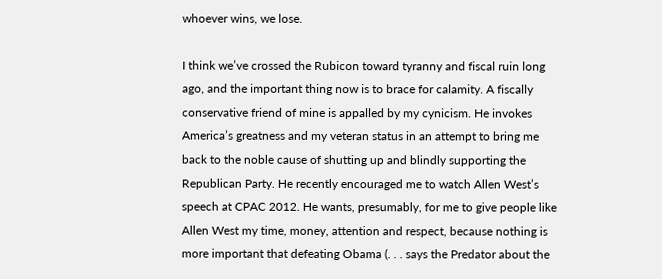whoever wins, we lose.

I think we’ve crossed the Rubicon toward tyranny and fiscal ruin long ago, and the important thing now is to brace for calamity. A fiscally conservative friend of mine is appalled by my cynicism. He invokes America’s greatness and my veteran status in an attempt to bring me back to the noble cause of shutting up and blindly supporting the Republican Party. He recently encouraged me to watch Allen West’s speech at CPAC 2012. He wants, presumably, for me to give people like Allen West my time, money, attention and respect, because nothing is more important that defeating Obama (. . . says the Predator about the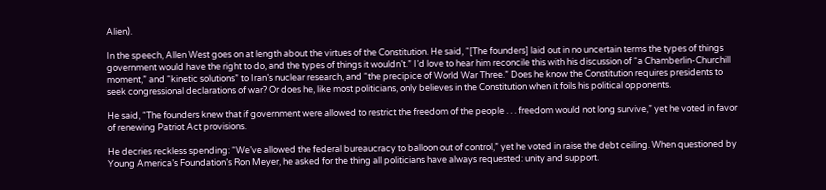Alien).

In the speech, Allen West goes on at length about the virtues of the Constitution. He said, “[The founders] laid out in no uncertain terms the types of things government would have the right to do, and the types of things it wouldn’t.” I’d love to hear him reconcile this with his discussion of “a Chamberlin-Churchill moment,” and “kinetic solutions” to Iran’s nuclear research, and “the precipice of World War Three.” Does he know the Constitution requires presidents to seek congressional declarations of war? Or does he, like most politicians, only believes in the Constitution when it foils his political opponents.

He said, “The founders knew that if government were allowed to restrict the freedom of the people . . . freedom would not long survive,” yet he voted in favor of renewing Patriot Act provisions.

He decries reckless spending: “We’ve allowed the federal bureaucracy to balloon out of control,” yet he voted in raise the debt ceiling. When questioned by Young America’s Foundation’s Ron Meyer, he asked for the thing all politicians have always requested: unity and support.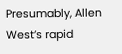Presumably, Allen West’s rapid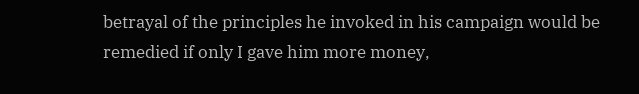betrayal of the principles he invoked in his campaign would be remedied if only I gave him more money,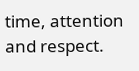time, attention and respect.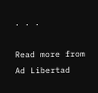. . .

Read more from Ad Libertad